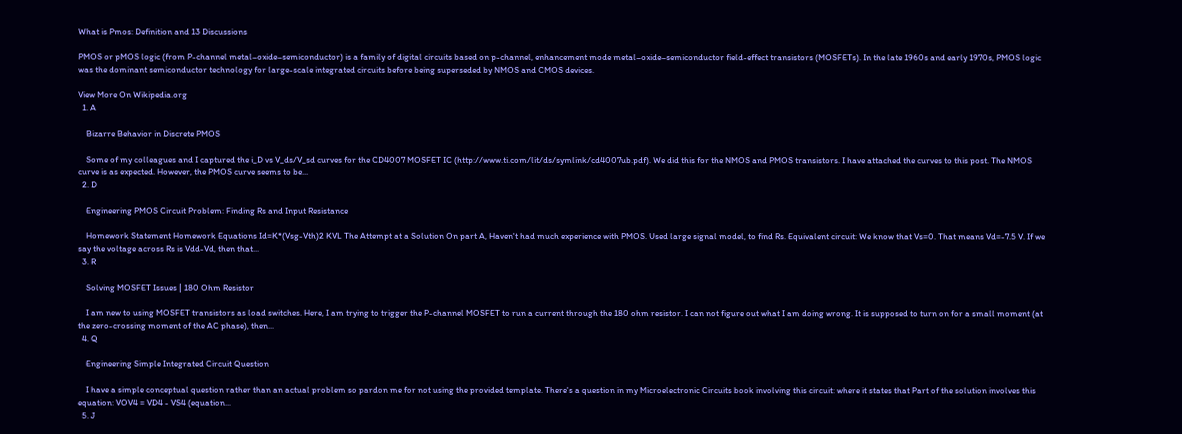What is Pmos: Definition and 13 Discussions

PMOS or pMOS logic (from P-channel metal–oxide–semiconductor) is a family of digital circuits based on p-channel, enhancement mode metal–oxide–semiconductor field-effect transistors (MOSFETs). In the late 1960s and early 1970s, PMOS logic was the dominant semiconductor technology for large-scale integrated circuits before being superseded by NMOS and CMOS devices.

View More On Wikipedia.org
  1. A

    Bizarre Behavior in Discrete PMOS

    Some of my colleagues and I captured the i_D vs V_ds/V_sd curves for the CD4007 MOSFET IC (http://www.ti.com/lit/ds/symlink/cd4007ub.pdf). We did this for the NMOS and PMOS transistors. I have attached the curves to this post. The NMOS curve is as expected. However, the PMOS curve seems to be...
  2. D

    Engineering PMOS Circuit Problem: Finding Rs and Input Resistance

    Homework Statement Homework Equations Id=K*(Vsg-Vth)2 KVL The Attempt at a Solution On part A, Haven't had much experience with PMOS. Used large signal model, to find Rs. Equivalent circuit: We know that Vs=0. That means Vd=-7.5 V. If we say the voltage across Rs is Vdd-Vd, then that...
  3. R

    Solving MOSFET Issues | 180 Ohm Resistor

    I am new to using MOSFET transistors as load switches. Here, I am trying to trigger the P-channel MOSFET to run a current through the 180 ohm resistor. I can not figure out what I am doing wrong. It is supposed to turn on for a small moment (at the zero-crossing moment of the AC phase), then...
  4. Q

    Engineering Simple Integrated Circuit Question

    I have a simple conceptual question rather than an actual problem so pardon me for not using the provided template. There's a question in my Microelectronic Circuits book involving this circuit: where it states that Part of the solution involves this equation: VOV4 = VD4 - VS4 (equation...
  5. J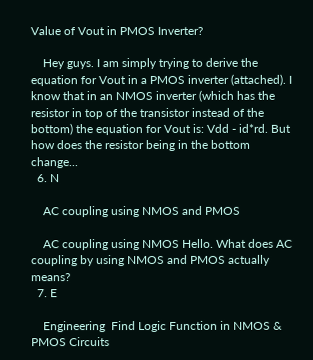Value of Vout in PMOS Inverter?

    Hey guys. I am simply trying to derive the equation for Vout in a PMOS inverter (attached). I know that in an NMOS inverter (which has the resistor in top of the transistor instead of the bottom) the equation for Vout is: Vdd - id*rd. But how does the resistor being in the bottom change...
  6. N

    AC coupling using NMOS and PMOS

    AC coupling using NMOS Hello. What does AC coupling by using NMOS and PMOS actually means?
  7. E

    Engineering  Find Logic Function in NMOS & PMOS Circuits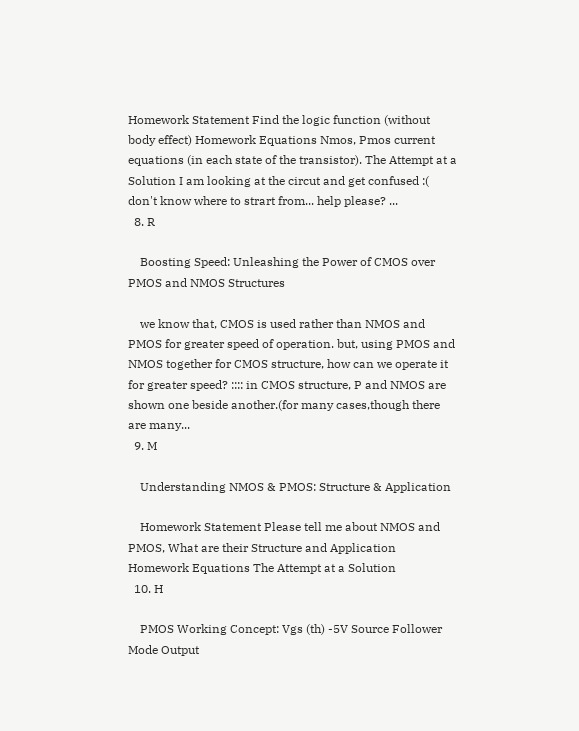Homework Statement Find the logic function (without body effect) Homework Equations Nmos, Pmos current equations (in each state of the transistor). The Attempt at a Solution I am looking at the circut and get confused :( don't know where to strart from... help please? ...
  8. R

    Boosting Speed: Unleashing the Power of CMOS over PMOS and NMOS Structures

    we know that, CMOS is used rather than NMOS and PMOS for greater speed of operation. but, using PMOS and NMOS together for CMOS structure, how can we operate it for greater speed? :::: in CMOS structure, P and NMOS are shown one beside another.(for many cases,though there are many...
  9. M

    Understanding NMOS & PMOS: Structure & Application

    Homework Statement Please tell me about NMOS and PMOS, What are their Structure and Application Homework Equations The Attempt at a Solution
  10. H

    PMOS Working Concept: Vgs (th) -5V Source Follower Mode Output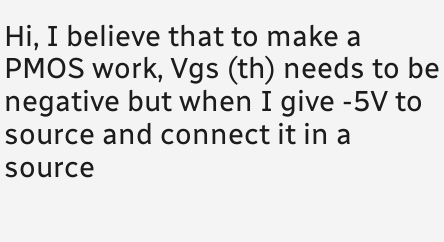Hi, I believe that to make a PMOS work, Vgs (th) needs to be negative but when I give -5V to source and connect it in a source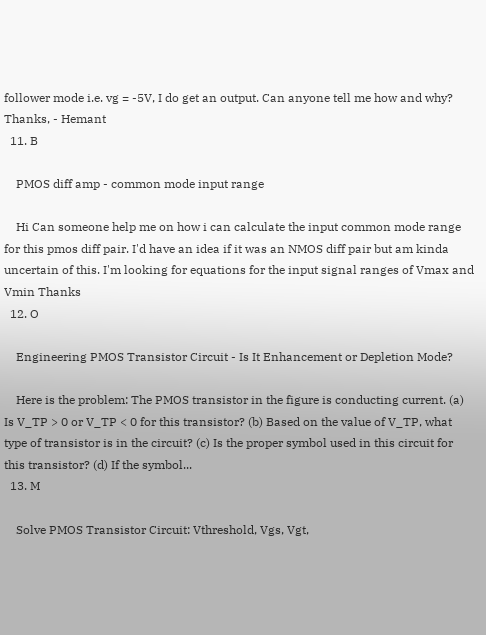follower mode i.e. vg = -5V, I do get an output. Can anyone tell me how and why? Thanks, - Hemant
  11. B

    PMOS diff amp - common mode input range

    Hi Can someone help me on how i can calculate the input common mode range for this pmos diff pair. I'd have an idea if it was an NMOS diff pair but am kinda uncertain of this. I'm looking for equations for the input signal ranges of Vmax and Vmin Thanks
  12. O

    Engineering PMOS Transistor Circuit - Is It Enhancement or Depletion Mode?

    Here is the problem: The PMOS transistor in the figure is conducting current. (a) Is V_TP > 0 or V_TP < 0 for this transistor? (b) Based on the value of V_TP, what type of transistor is in the circuit? (c) Is the proper symbol used in this circuit for this transistor? (d) If the symbol...
  13. M

    Solve PMOS Transistor Circuit: Vthreshold, Vgs, Vgt,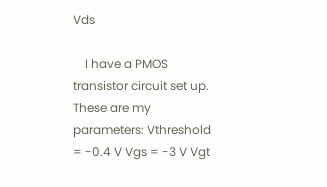Vds

    I have a PMOS transistor circuit set up. These are my parameters: Vthreshold = -0.4 V Vgs = -3 V Vgt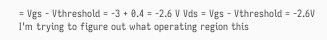= Vgs - Vthreshold = -3 + 0.4 = -2.6 V Vds = Vgs - Vthreshold = -2.6V I'm trying to figure out what operating region this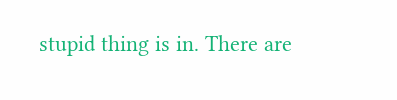stupid thing is in. There are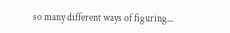so many different ways of figuring...